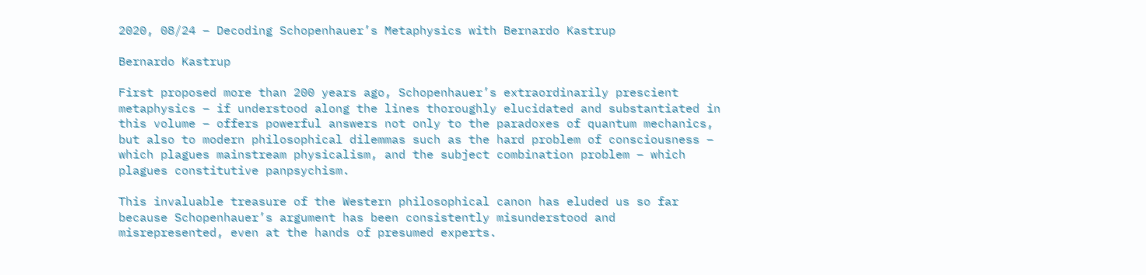2020, 08/24 – Decoding Schopenhauer’s Metaphysics with Bernardo Kastrup

Bernardo Kastrup

First proposed more than 200 years ago, Schopenhauer’s extraordinarily prescient metaphysics – if understood along the lines thoroughly elucidated and substantiated in this volume – offers powerful answers not only to the paradoxes of quantum mechanics, but also to modern philosophical dilemmas such as the hard problem of consciousness – which plagues mainstream physicalism, and the subject combination problem – which plagues constitutive panpsychism.

This invaluable treasure of the Western philosophical canon has eluded us so far because Schopenhauer’s argument has been consistently misunderstood and misrepresented, even at the hands of presumed experts.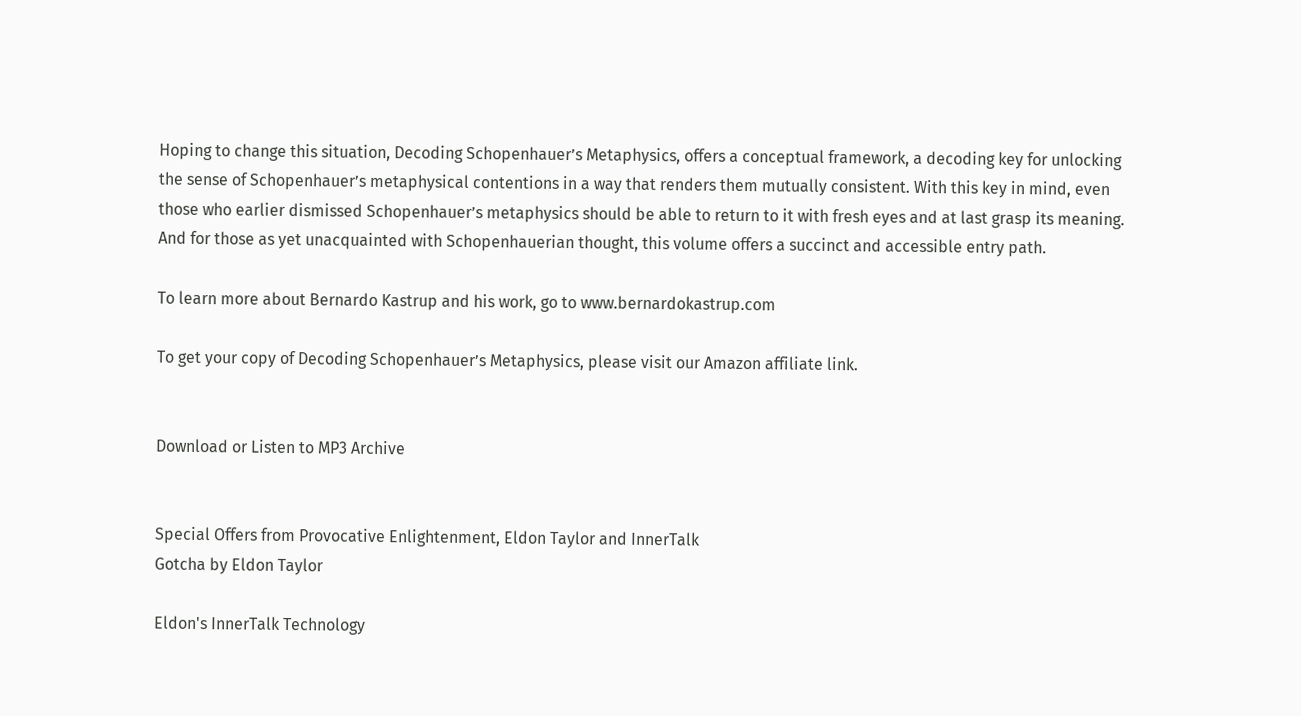Hoping to change this situation, Decoding Schopenhauer’s Metaphysics, offers a conceptual framework, a decoding key for unlocking the sense of Schopenhauer’s metaphysical contentions in a way that renders them mutually consistent. With this key in mind, even those who earlier dismissed Schopenhauer’s metaphysics should be able to return to it with fresh eyes and at last grasp its meaning. And for those as yet unacquainted with Schopenhauerian thought, this volume offers a succinct and accessible entry path.

To learn more about Bernardo Kastrup and his work, go to www.bernardokastrup.com

To get your copy of Decoding Schopenhauer’s Metaphysics, please visit our Amazon affiliate link.


Download or Listen to MP3 Archive


Special Offers from Provocative Enlightenment, Eldon Taylor and InnerTalk
Gotcha by Eldon Taylor

Eldon's InnerTalk Technology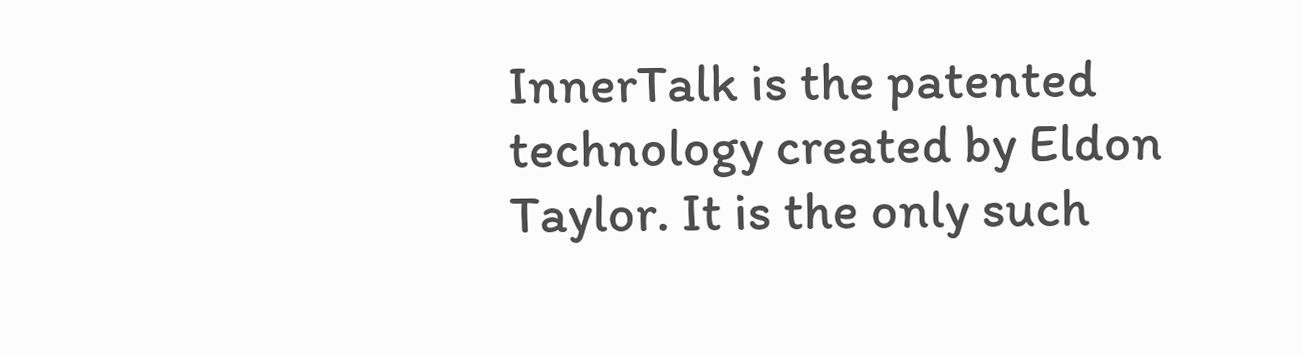InnerTalk is the patented technology created by Eldon Taylor. It is the only such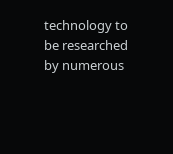technology to be researched by numerous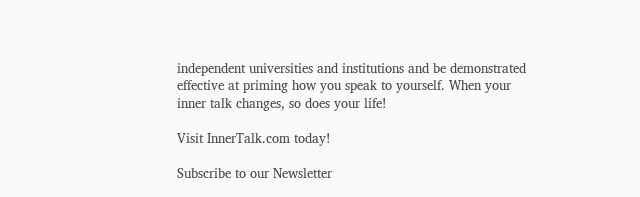independent universities and institutions and be demonstrated effective at priming how you speak to yourself. When your inner talk changes, so does your life!

Visit InnerTalk.com today!

Subscribe to our Newsletter